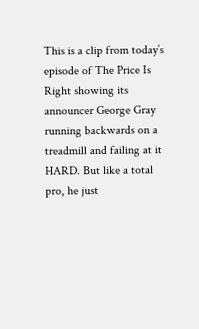This is a clip from today’s episode of The Price Is Right showing its announcer George Gray running backwards on a treadmill and failing at it HARD. But like a total pro, he just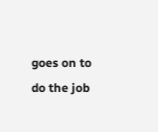goes on to do the job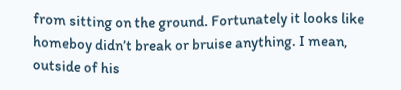from sitting on the ground. Fortunately it looks like homeboy didn’t break or bruise anything. I mean, outside of his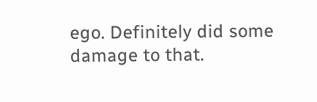ego. Definitely did some damage to that.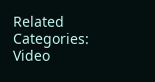Related Categories: Video